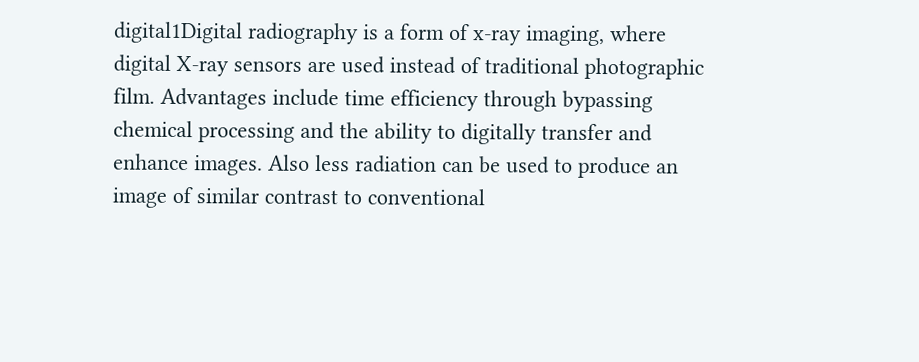digital1Digital radiography is a form of x-ray imaging, where digital X-ray sensors are used instead of traditional photographic film. Advantages include time efficiency through bypassing chemical processing and the ability to digitally transfer and enhance images. Also less radiation can be used to produce an image of similar contrast to conventional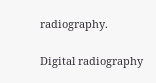radiography.

Digital radiography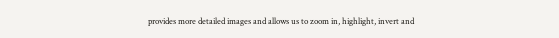provides more detailed images and allows us to zoom in, highlight, invert and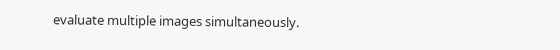evaluate multiple images simultaneously.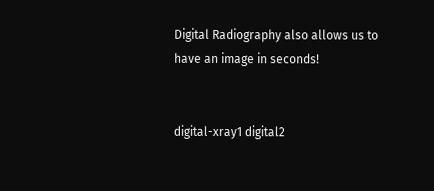Digital Radiography also allows us to have an image in seconds!


digital-xray1 digital2